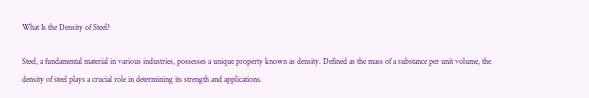What Is the Density of Steel?

Steel, a fundamental material in various industries, possesses a unique property known as density. Defined as the mass of a substance per unit volume, the density of steel plays a crucial role in determining its strength and applications.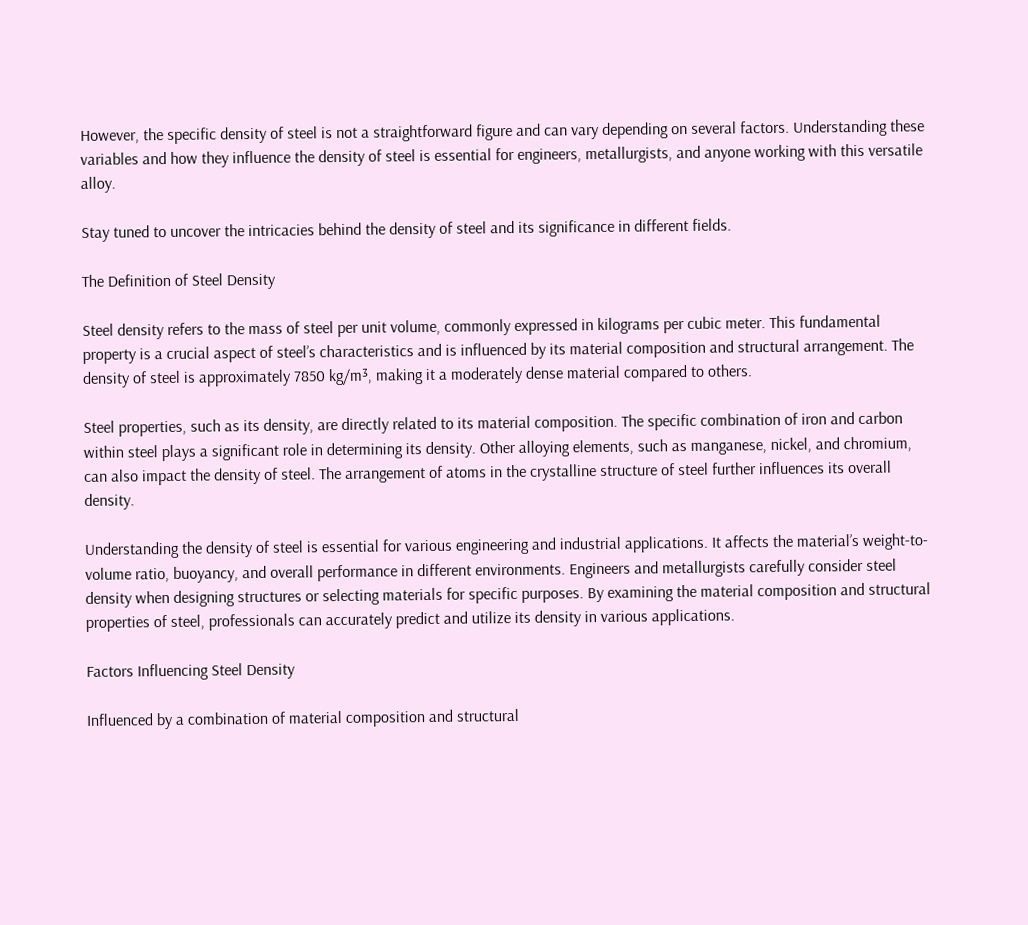However, the specific density of steel is not a straightforward figure and can vary depending on several factors. Understanding these variables and how they influence the density of steel is essential for engineers, metallurgists, and anyone working with this versatile alloy.

Stay tuned to uncover the intricacies behind the density of steel and its significance in different fields.

The Definition of Steel Density

Steel density refers to the mass of steel per unit volume, commonly expressed in kilograms per cubic meter. This fundamental property is a crucial aspect of steel’s characteristics and is influenced by its material composition and structural arrangement. The density of steel is approximately 7850 kg/m³, making it a moderately dense material compared to others.

Steel properties, such as its density, are directly related to its material composition. The specific combination of iron and carbon within steel plays a significant role in determining its density. Other alloying elements, such as manganese, nickel, and chromium, can also impact the density of steel. The arrangement of atoms in the crystalline structure of steel further influences its overall density.

Understanding the density of steel is essential for various engineering and industrial applications. It affects the material’s weight-to-volume ratio, buoyancy, and overall performance in different environments. Engineers and metallurgists carefully consider steel density when designing structures or selecting materials for specific purposes. By examining the material composition and structural properties of steel, professionals can accurately predict and utilize its density in various applications.

Factors Influencing Steel Density

Influenced by a combination of material composition and structural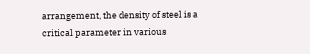arrangement, the density of steel is a critical parameter in various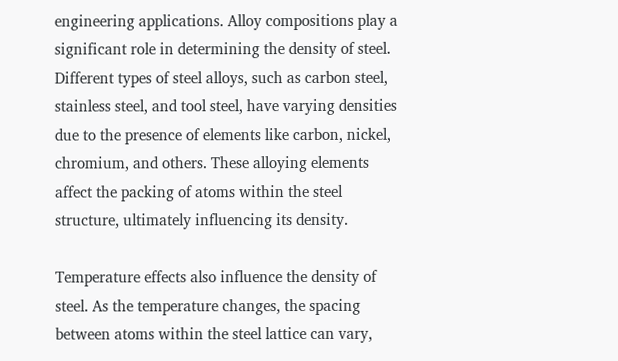engineering applications. Alloy compositions play a significant role in determining the density of steel. Different types of steel alloys, such as carbon steel, stainless steel, and tool steel, have varying densities due to the presence of elements like carbon, nickel, chromium, and others. These alloying elements affect the packing of atoms within the steel structure, ultimately influencing its density.

Temperature effects also influence the density of steel. As the temperature changes, the spacing between atoms within the steel lattice can vary,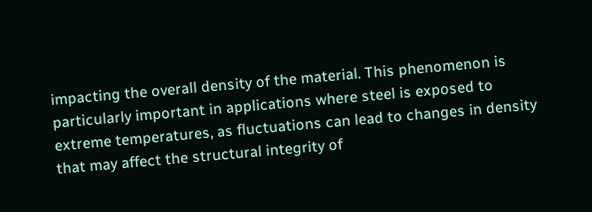impacting the overall density of the material. This phenomenon is particularly important in applications where steel is exposed to extreme temperatures, as fluctuations can lead to changes in density that may affect the structural integrity of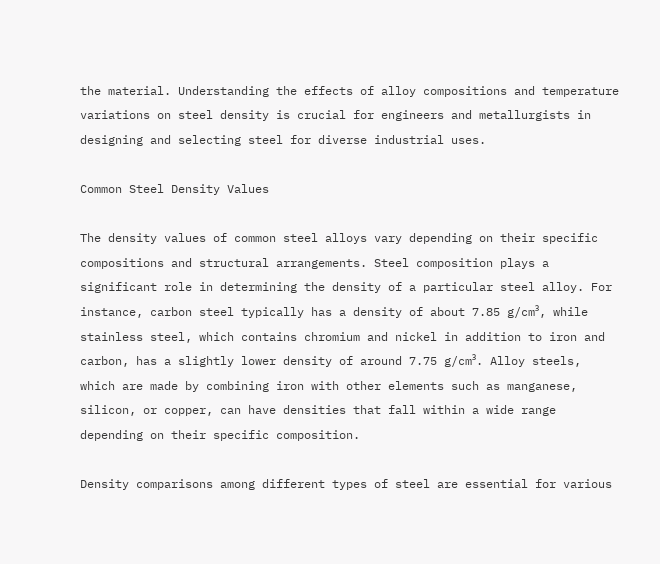the material. Understanding the effects of alloy compositions and temperature variations on steel density is crucial for engineers and metallurgists in designing and selecting steel for diverse industrial uses.

Common Steel Density Values

The density values of common steel alloys vary depending on their specific compositions and structural arrangements. Steel composition plays a significant role in determining the density of a particular steel alloy. For instance, carbon steel typically has a density of about 7.85 g/cm³, while stainless steel, which contains chromium and nickel in addition to iron and carbon, has a slightly lower density of around 7.75 g/cm³. Alloy steels, which are made by combining iron with other elements such as manganese, silicon, or copper, can have densities that fall within a wide range depending on their specific composition.

Density comparisons among different types of steel are essential for various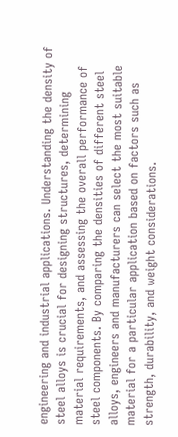engineering and industrial applications. Understanding the density of steel alloys is crucial for designing structures, determining material requirements, and assessing the overall performance of steel components. By comparing the densities of different steel alloys, engineers and manufacturers can select the most suitable material for a particular application based on factors such as strength, durability, and weight considerations.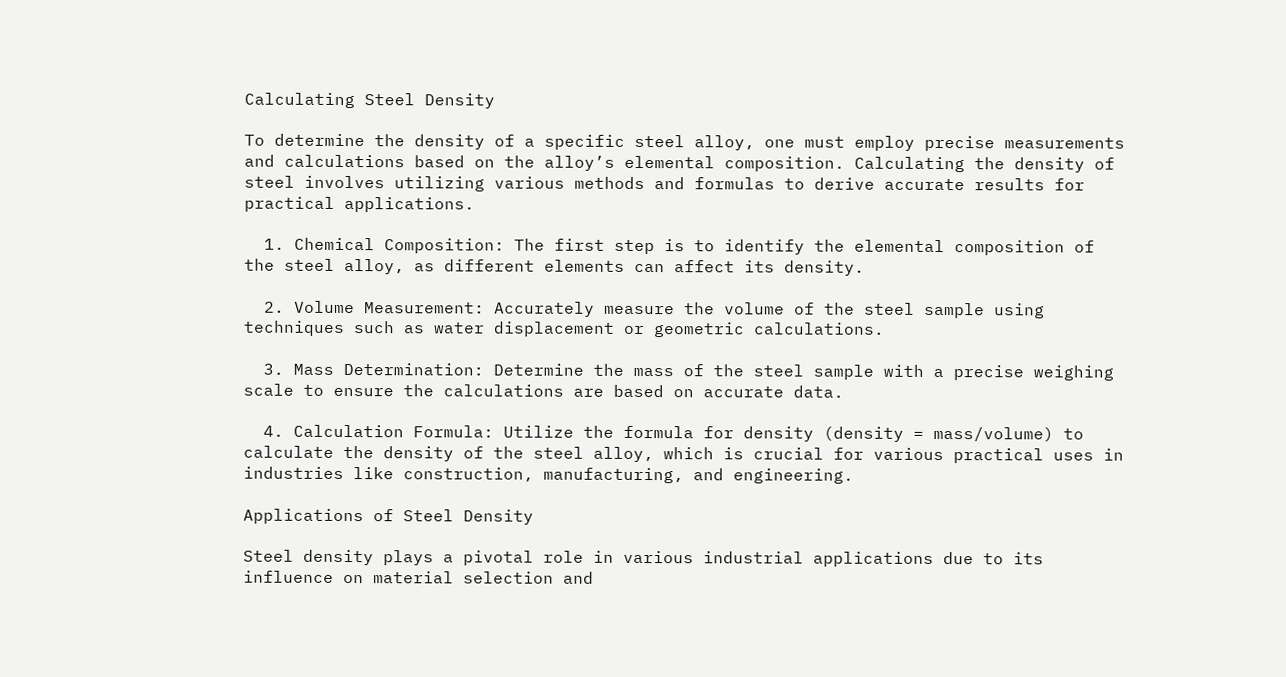Calculating Steel Density

To determine the density of a specific steel alloy, one must employ precise measurements and calculations based on the alloy’s elemental composition. Calculating the density of steel involves utilizing various methods and formulas to derive accurate results for practical applications.

  1. Chemical Composition: The first step is to identify the elemental composition of the steel alloy, as different elements can affect its density.

  2. Volume Measurement: Accurately measure the volume of the steel sample using techniques such as water displacement or geometric calculations.

  3. Mass Determination: Determine the mass of the steel sample with a precise weighing scale to ensure the calculations are based on accurate data.

  4. Calculation Formula: Utilize the formula for density (density = mass/volume) to calculate the density of the steel alloy, which is crucial for various practical uses in industries like construction, manufacturing, and engineering.

Applications of Steel Density

Steel density plays a pivotal role in various industrial applications due to its influence on material selection and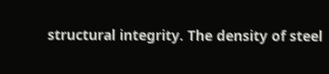structural integrity. The density of steel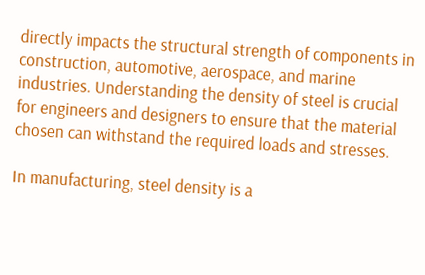directly impacts the structural strength of components in construction, automotive, aerospace, and marine industries. Understanding the density of steel is crucial for engineers and designers to ensure that the material chosen can withstand the required loads and stresses.

In manufacturing, steel density is a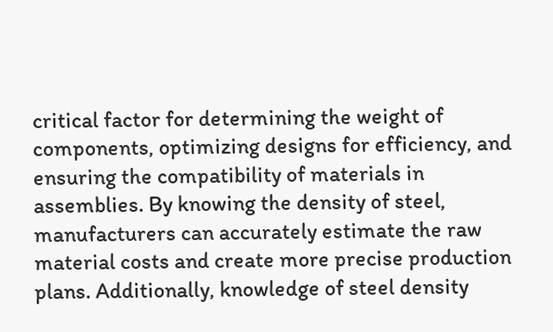critical factor for determining the weight of components, optimizing designs for efficiency, and ensuring the compatibility of materials in assemblies. By knowing the density of steel, manufacturers can accurately estimate the raw material costs and create more precise production plans. Additionally, knowledge of steel density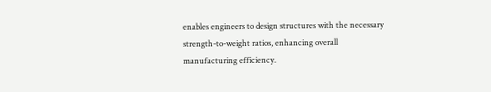enables engineers to design structures with the necessary strength-to-weight ratios, enhancing overall manufacturing efficiency.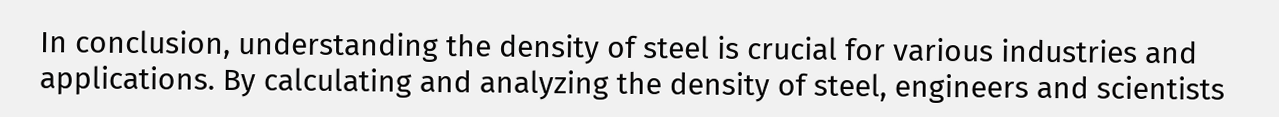In conclusion, understanding the density of steel is crucial for various industries and applications. By calculating and analyzing the density of steel, engineers and scientists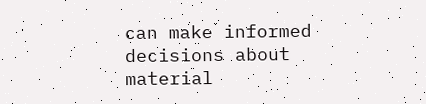can make informed decisions about material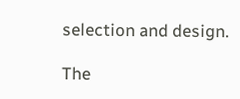selection and design.

The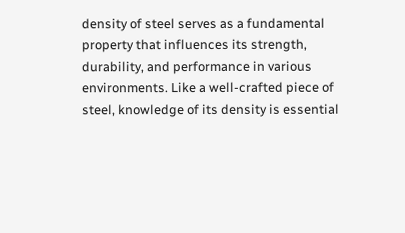density of steel serves as a fundamental property that influences its strength, durability, and performance in various environments. Like a well-crafted piece of steel, knowledge of its density is essential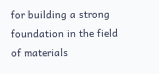for building a strong foundation in the field of materials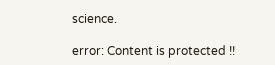science.

error: Content is protected !!